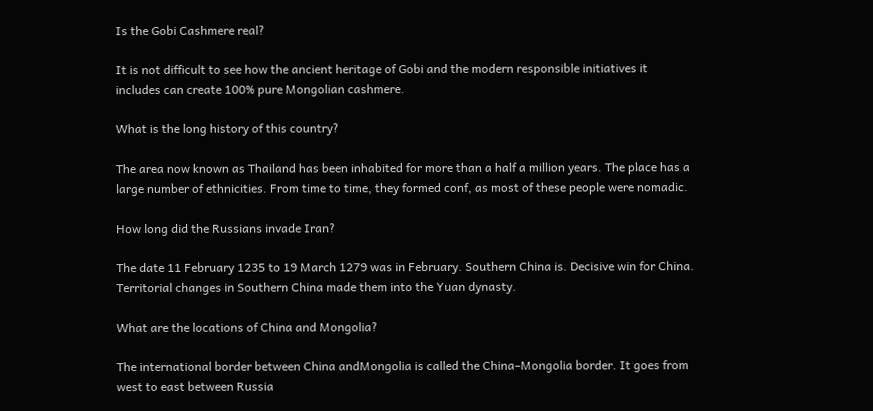Is the Gobi Cashmere real?

It is not difficult to see how the ancient heritage of Gobi and the modern responsible initiatives it includes can create 100% pure Mongolian cashmere.

What is the long history of this country?

The area now known as Thailand has been inhabited for more than a half a million years. The place has a large number of ethnicities. From time to time, they formed conf, as most of these people were nomadic.

How long did the Russians invade Iran?

The date 11 February 1235 to 19 March 1279 was in February. Southern China is. Decisive win for China. Territorial changes in Southern China made them into the Yuan dynasty.

What are the locations of China and Mongolia?

The international border between China andMongolia is called the China–Mongolia border. It goes from west to east between Russia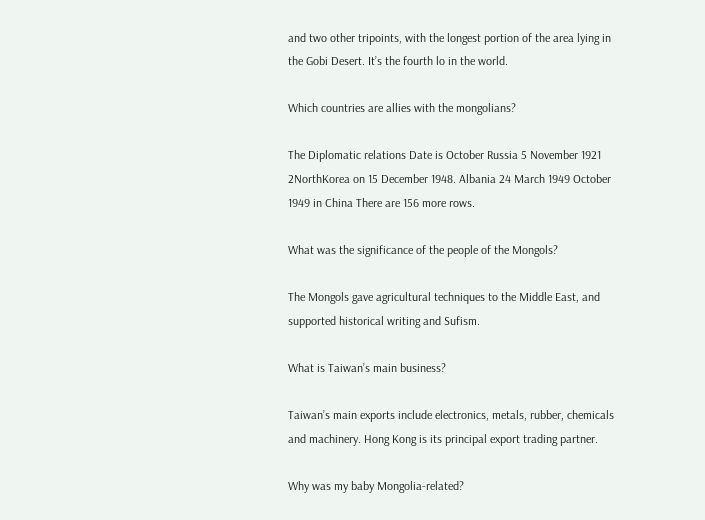and two other tripoints, with the longest portion of the area lying in the Gobi Desert. It’s the fourth lo in the world.

Which countries are allies with the mongolians?

The Diplomatic relations Date is October Russia 5 November 1921 2NorthKorea on 15 December 1948. Albania 24 March 1949 October 1949 in China There are 156 more rows.

What was the significance of the people of the Mongols?

The Mongols gave agricultural techniques to the Middle East, and supported historical writing and Sufism.

What is Taiwan’s main business?

Taiwan’s main exports include electronics, metals, rubber, chemicals and machinery. Hong Kong is its principal export trading partner.

Why was my baby Mongolia-related?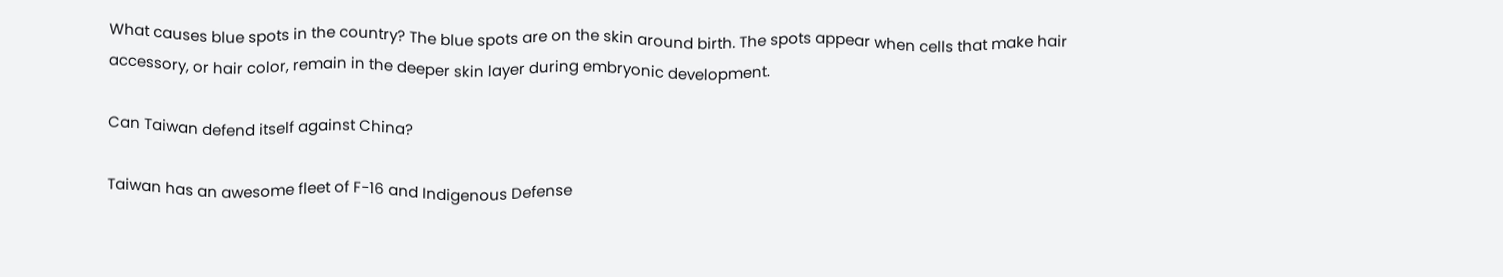What causes blue spots in the country? The blue spots are on the skin around birth. The spots appear when cells that make hair accessory, or hair color, remain in the deeper skin layer during embryonic development.

Can Taiwan defend itself against China?

Taiwan has an awesome fleet of F-16 and Indigenous Defense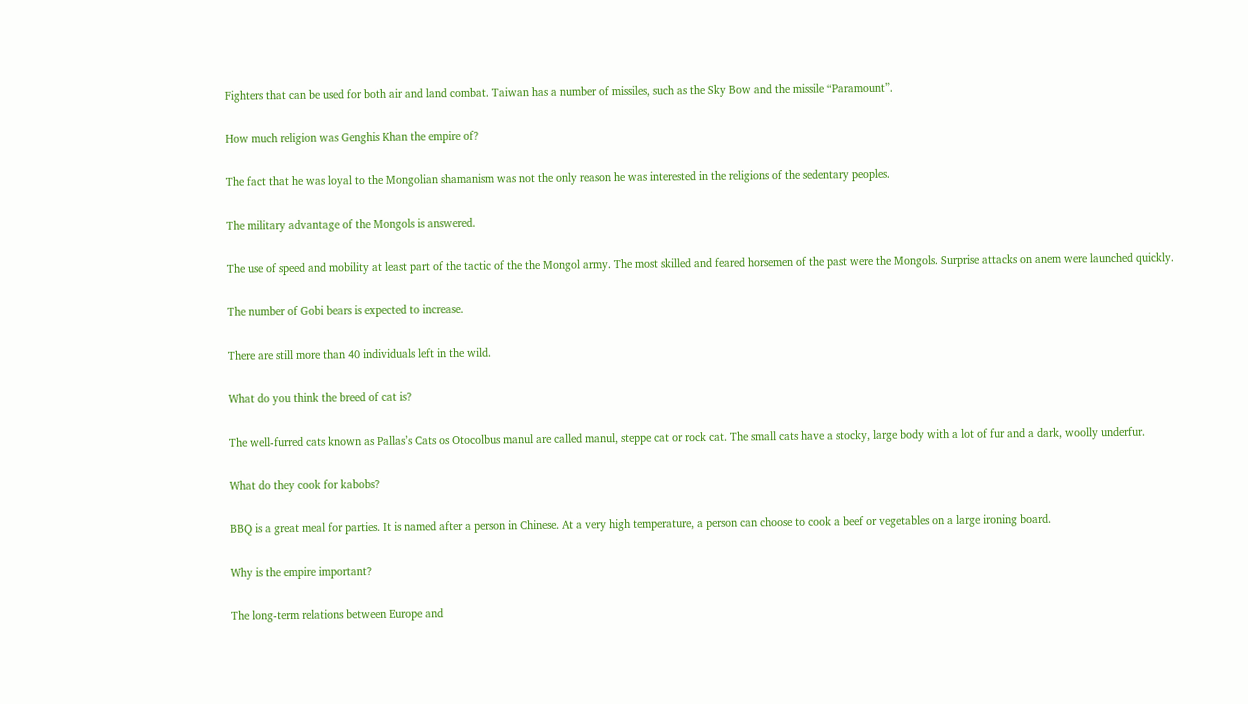Fighters that can be used for both air and land combat. Taiwan has a number of missiles, such as the Sky Bow and the missile “Paramount”.

How much religion was Genghis Khan the empire of?

The fact that he was loyal to the Mongolian shamanism was not the only reason he was interested in the religions of the sedentary peoples.

The military advantage of the Mongols is answered.

The use of speed and mobility at least part of the tactic of the the Mongol army. The most skilled and feared horsemen of the past were the Mongols. Surprise attacks on anem were launched quickly.

The number of Gobi bears is expected to increase.

There are still more than 40 individuals left in the wild.

What do you think the breed of cat is?

The well-furred cats known as Pallas’s Cats os Otocolbus manul are called manul, steppe cat or rock cat. The small cats have a stocky, large body with a lot of fur and a dark, woolly underfur.

What do they cook for kabobs?

BBQ is a great meal for parties. It is named after a person in Chinese. At a very high temperature, a person can choose to cook a beef or vegetables on a large ironing board.

Why is the empire important?

The long-term relations between Europe and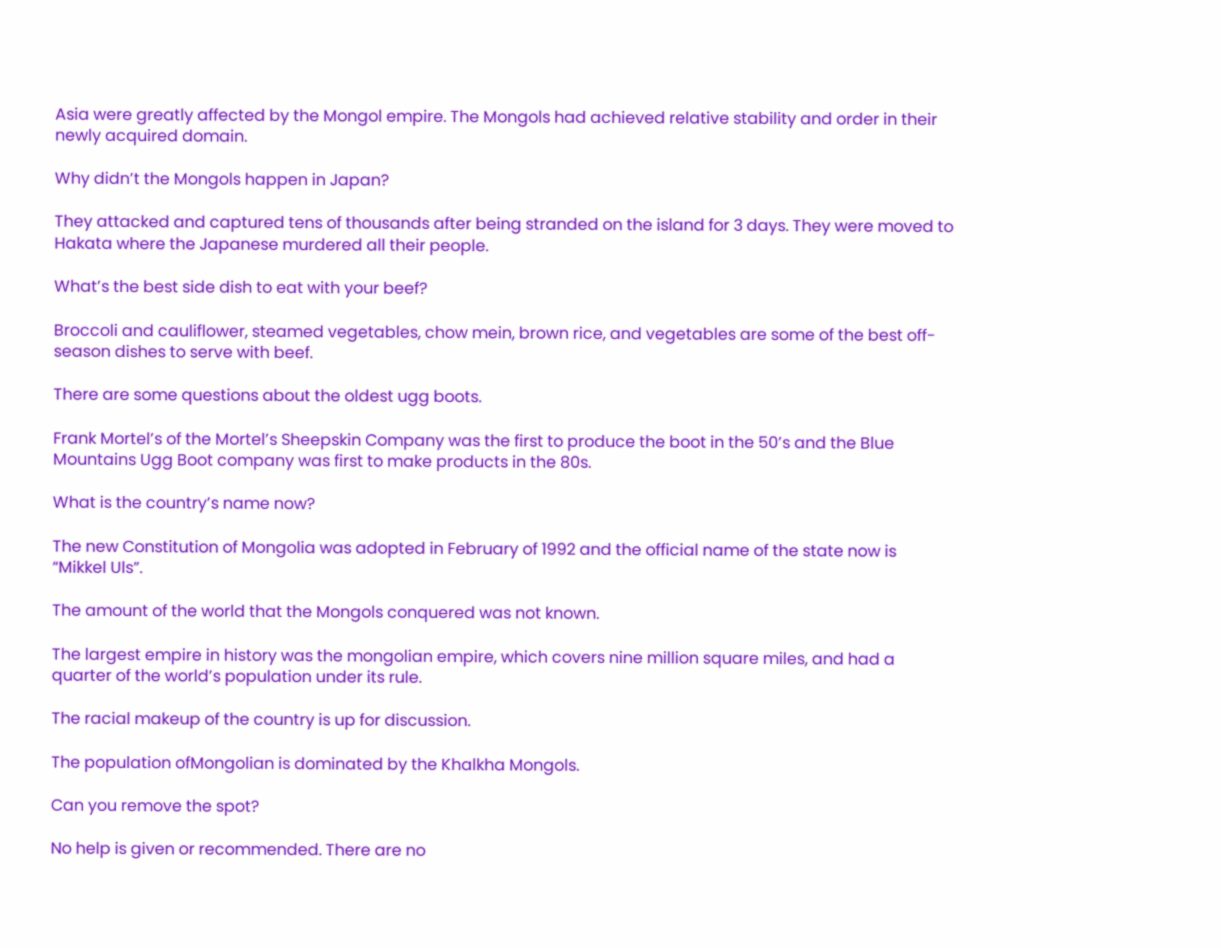Asia were greatly affected by the Mongol empire. The Mongols had achieved relative stability and order in their newly acquired domain.

Why didn’t the Mongols happen in Japan?

They attacked and captured tens of thousands after being stranded on the island for 3 days. They were moved to Hakata where the Japanese murdered all their people.

What’s the best side dish to eat with your beef?

Broccoli and cauliflower, steamed vegetables, chow mein, brown rice, and vegetables are some of the best off-season dishes to serve with beef.

There are some questions about the oldest ugg boots.

Frank Mortel’s of the Mortel’s Sheepskin Company was the first to produce the boot in the 50’s and the Blue Mountains Ugg Boot company was first to make products in the 80s.

What is the country’s name now?

The new Constitution of Mongolia was adopted in February of 1992 and the official name of the state now is “Mikkel Uls”.

The amount of the world that the Mongols conquered was not known.

The largest empire in history was the mongolian empire, which covers nine million square miles, and had a quarter of the world’s population under its rule.

The racial makeup of the country is up for discussion.

The population ofMongolian is dominated by the Khalkha Mongols.

Can you remove the spot?

No help is given or recommended. There are no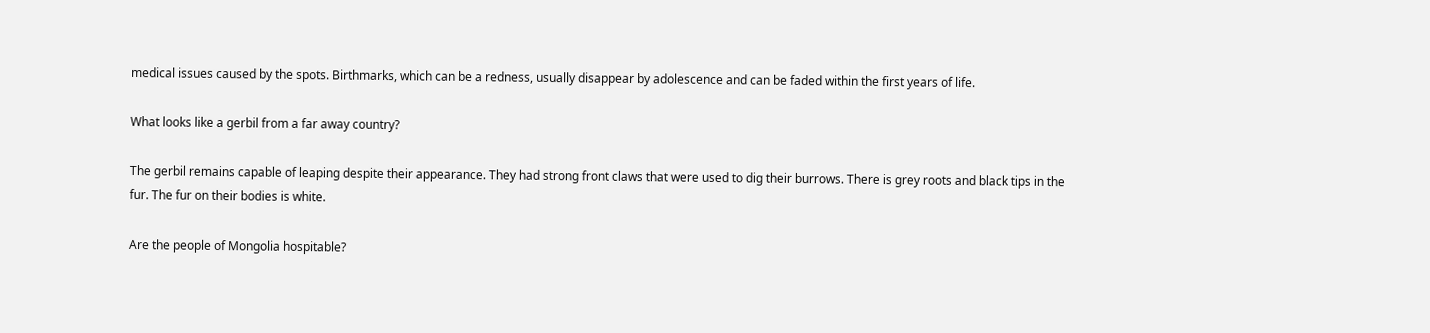medical issues caused by the spots. Birthmarks, which can be a redness, usually disappear by adolescence and can be faded within the first years of life.

What looks like a gerbil from a far away country?

The gerbil remains capable of leaping despite their appearance. They had strong front claws that were used to dig their burrows. There is grey roots and black tips in the fur. The fur on their bodies is white.

Are the people of Mongolia hospitable?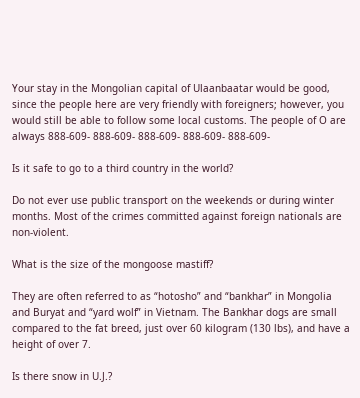Your stay in the Mongolian capital of Ulaanbaatar would be good, since the people here are very friendly with foreigners; however, you would still be able to follow some local customs. The people of O are always 888-609- 888-609- 888-609- 888-609- 888-609-

Is it safe to go to a third country in the world?

Do not ever use public transport on the weekends or during winter months. Most of the crimes committed against foreign nationals are non-violent.

What is the size of the mongoose mastiff?

They are often referred to as “hotosho” and “bankhar” in Mongolia and Buryat and “yard wolf” in Vietnam. The Bankhar dogs are small compared to the fat breed, just over 60 kilogram (130 lbs), and have a height of over 7.

Is there snow in U.J.?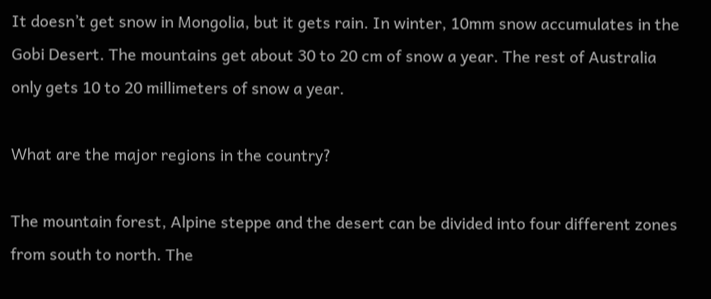It doesn’t get snow in Mongolia, but it gets rain. In winter, 10mm snow accumulates in the Gobi Desert. The mountains get about 30 to 20 cm of snow a year. The rest of Australia only gets 10 to 20 millimeters of snow a year.

What are the major regions in the country?

The mountain forest, Alpine steppe and the desert can be divided into four different zones from south to north. The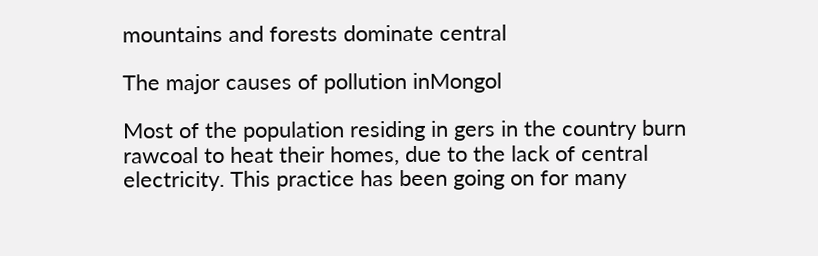mountains and forests dominate central

The major causes of pollution inMongol

Most of the population residing in gers in the country burn rawcoal to heat their homes, due to the lack of central electricity. This practice has been going on for many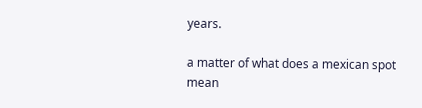years.

a matter of what does a mexican spot mean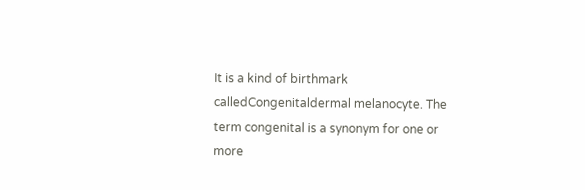It is a kind of birthmark calledCongenitaldermal melanocyte. The term congenital is a synonym for one or more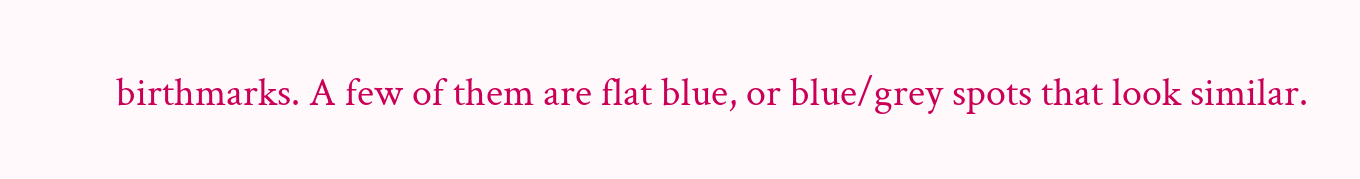birthmarks. A few of them are flat blue, or blue/grey spots that look similar.